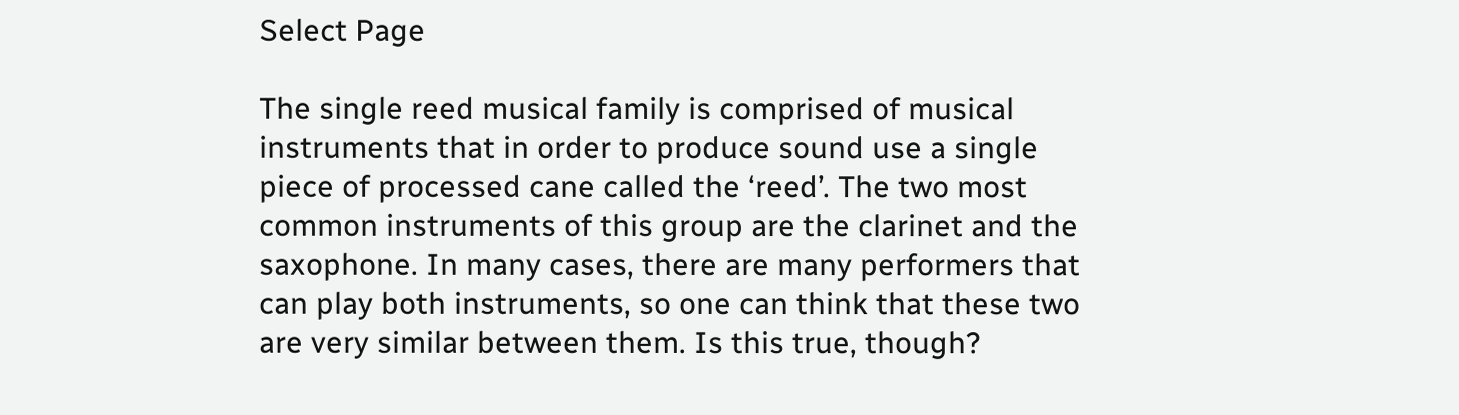Select Page

The single reed musical family is comprised of musical instruments that in order to produce sound use a single piece of processed cane called the ‘reed’. The two most common instruments of this group are the clarinet and the saxophone. In many cases, there are many performers that can play both instruments, so one can think that these two are very similar between them. Is this true, though?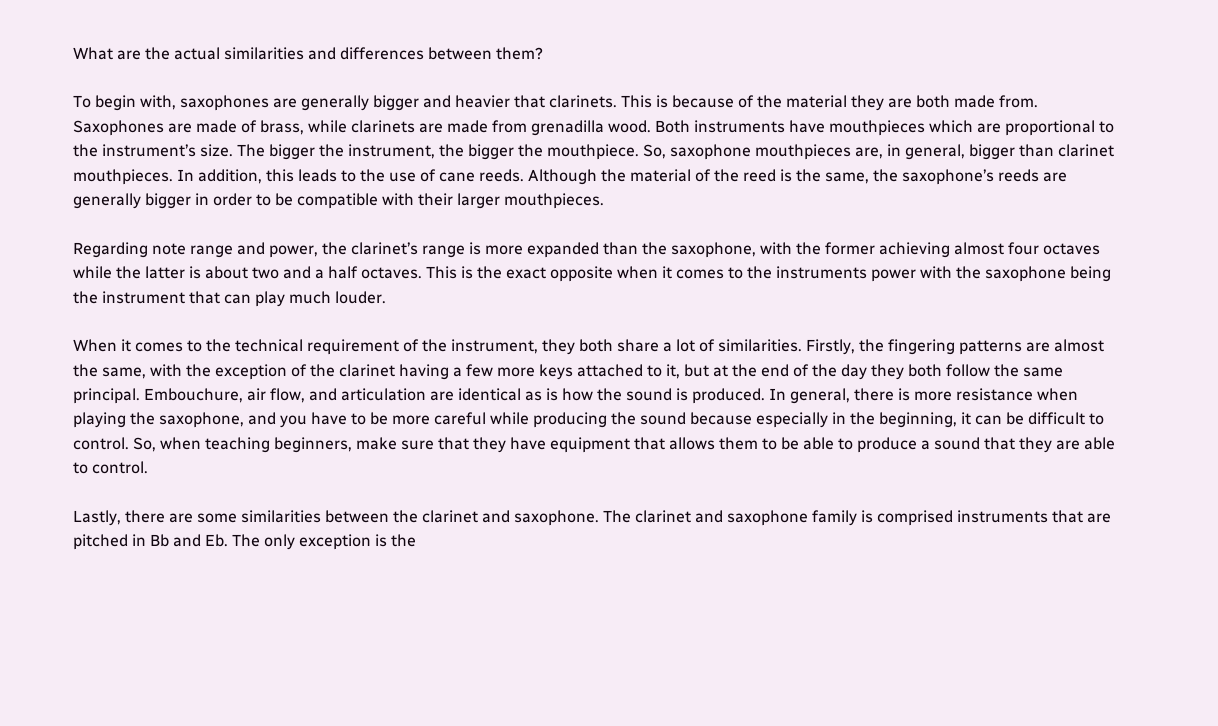What are the actual similarities and differences between them?

To begin with, saxophones are generally bigger and heavier that clarinets. This is because of the material they are both made from. Saxophones are made of brass, while clarinets are made from grenadilla wood. Both instruments have mouthpieces which are proportional to the instrument’s size. The bigger the instrument, the bigger the mouthpiece. So, saxophone mouthpieces are, in general, bigger than clarinet mouthpieces. In addition, this leads to the use of cane reeds. Although the material of the reed is the same, the saxophone’s reeds are generally bigger in order to be compatible with their larger mouthpieces.

Regarding note range and power, the clarinet’s range is more expanded than the saxophone, with the former achieving almost four octaves while the latter is about two and a half octaves. This is the exact opposite when it comes to the instruments power with the saxophone being the instrument that can play much louder.

When it comes to the technical requirement of the instrument, they both share a lot of similarities. Firstly, the fingering patterns are almost the same, with the exception of the clarinet having a few more keys attached to it, but at the end of the day they both follow the same principal. Embouchure, air flow, and articulation are identical as is how the sound is produced. In general, there is more resistance when playing the saxophone, and you have to be more careful while producing the sound because especially in the beginning, it can be difficult to control. So, when teaching beginners, make sure that they have equipment that allows them to be able to produce a sound that they are able to control.

Lastly, there are some similarities between the clarinet and saxophone. The clarinet and saxophone family is comprised instruments that are pitched in Bb and Eb. The only exception is the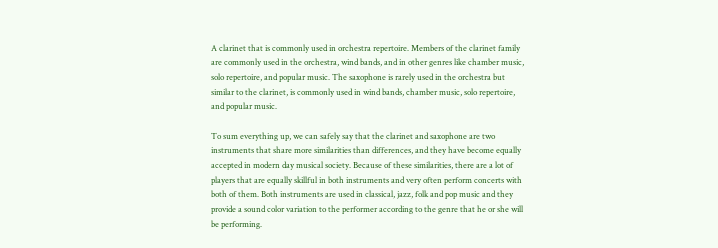A clarinet that is commonly used in orchestra repertoire. Members of the clarinet family are commonly used in the orchestra, wind bands, and in other genres like chamber music, solo repertoire, and popular music. The saxophone is rarely used in the orchestra but similar to the clarinet, is commonly used in wind bands, chamber music, solo repertoire, and popular music.

To sum everything up, we can safely say that the clarinet and saxophone are two instruments that share more similarities than differences, and they have become equally accepted in modern day musical society. Because of these similarities, there are a lot of players that are equally skillful in both instruments and very often perform concerts with both of them. Both instruments are used in classical, jazz, folk and pop music and they provide a sound color variation to the performer according to the genre that he or she will be performing.